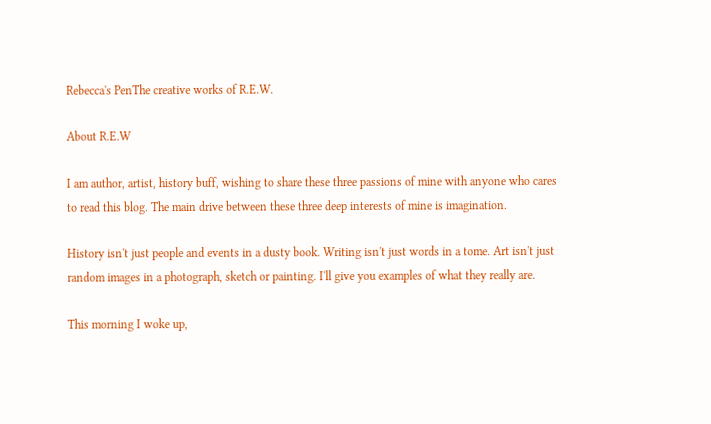Rebecca's PenThe creative works of R.E.W.

About R.E.W

I am author, artist, history buff, wishing to share these three passions of mine with anyone who cares to read this blog. The main drive between these three deep interests of mine is imagination.

History isn't just people and events in a dusty book. Writing isn't just words in a tome. Art isn't just random images in a photograph, sketch or painting. I'll give you examples of what they really are.

This morning I woke up,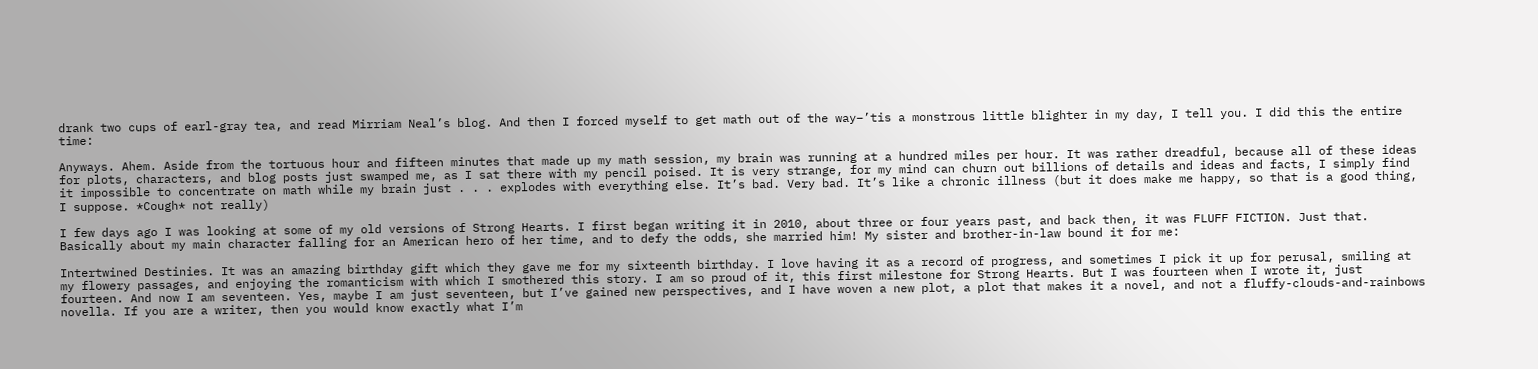drank two cups of earl-gray tea, and read Mirriam Neal’s blog. And then I forced myself to get math out of the way–’tis a monstrous little blighter in my day, I tell you. I did this the entire time:

Anyways. Ahem. Aside from the tortuous hour and fifteen minutes that made up my math session, my brain was running at a hundred miles per hour. It was rather dreadful, because all of these ideas for plots, characters, and blog posts just swamped me, as I sat there with my pencil poised. It is very strange, for my mind can churn out billions of details and ideas and facts, I simply find it impossible to concentrate on math while my brain just . . . explodes with everything else. It’s bad. Very bad. It’s like a chronic illness (but it does make me happy, so that is a good thing, I suppose. *Cough* not really)

I few days ago I was looking at some of my old versions of Strong Hearts. I first began writing it in 2010, about three or four years past, and back then, it was FLUFF FICTION. Just that. Basically about my main character falling for an American hero of her time, and to defy the odds, she married him! My sister and brother-in-law bound it for me:

Intertwined Destinies. It was an amazing birthday gift which they gave me for my sixteenth birthday. I love having it as a record of progress, and sometimes I pick it up for perusal, smiling at my flowery passages, and enjoying the romanticism with which I smothered this story. I am so proud of it, this first milestone for Strong Hearts. But I was fourteen when I wrote it, just fourteen. And now I am seventeen. Yes, maybe I am just seventeen, but I’ve gained new perspectives, and I have woven a new plot, a plot that makes it a novel, and not a fluffy-clouds-and-rainbows novella. If you are a writer, then you would know exactly what I’m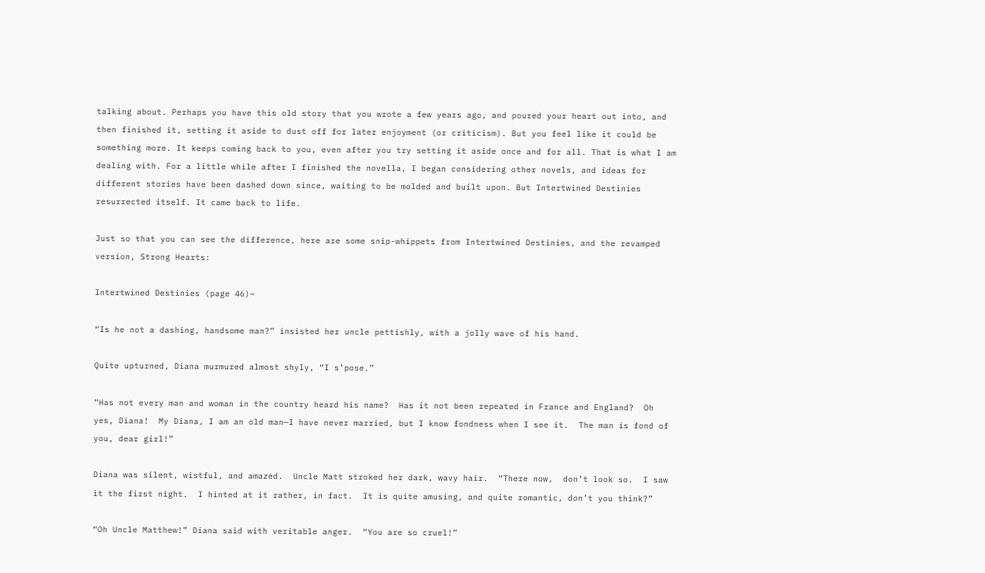talking about. Perhaps you have this old story that you wrote a few years ago, and poured your heart out into, and then finished it, setting it aside to dust off for later enjoyment (or criticism). But you feel like it could be something more. It keeps coming back to you, even after you try setting it aside once and for all. That is what I am dealing with. For a little while after I finished the novella, I began considering other novels, and ideas for different stories have been dashed down since, waiting to be molded and built upon. But Intertwined Destinies resurrected itself. It came back to life.

Just so that you can see the difference, here are some snip-whippets from Intertwined Destinies, and the revamped version, Strong Hearts:

Intertwined Destinies (page 46)~

“Is he not a dashing, handsome man?” insisted her uncle pettishly, with a jolly wave of his hand.

Quite upturned, Diana murmured almost shyly, “I s’pose.”

“Has not every man and woman in the country heard his name?  Has it not been repeated in France and England?  Oh yes, Diana!  My Diana, I am an old man—I have never married, but I know fondness when I see it.  The man is fond of you, dear girl!”

Diana was silent, wistful, and amazed.  Uncle Matt stroked her dark, wavy hair.  “There now,  don’t look so.  I saw it the first night.  I hinted at it rather, in fact.  It is quite amusing, and quite romantic, don’t you think?”

“Oh Uncle Matthew!” Diana said with veritable anger.  “You are so cruel!”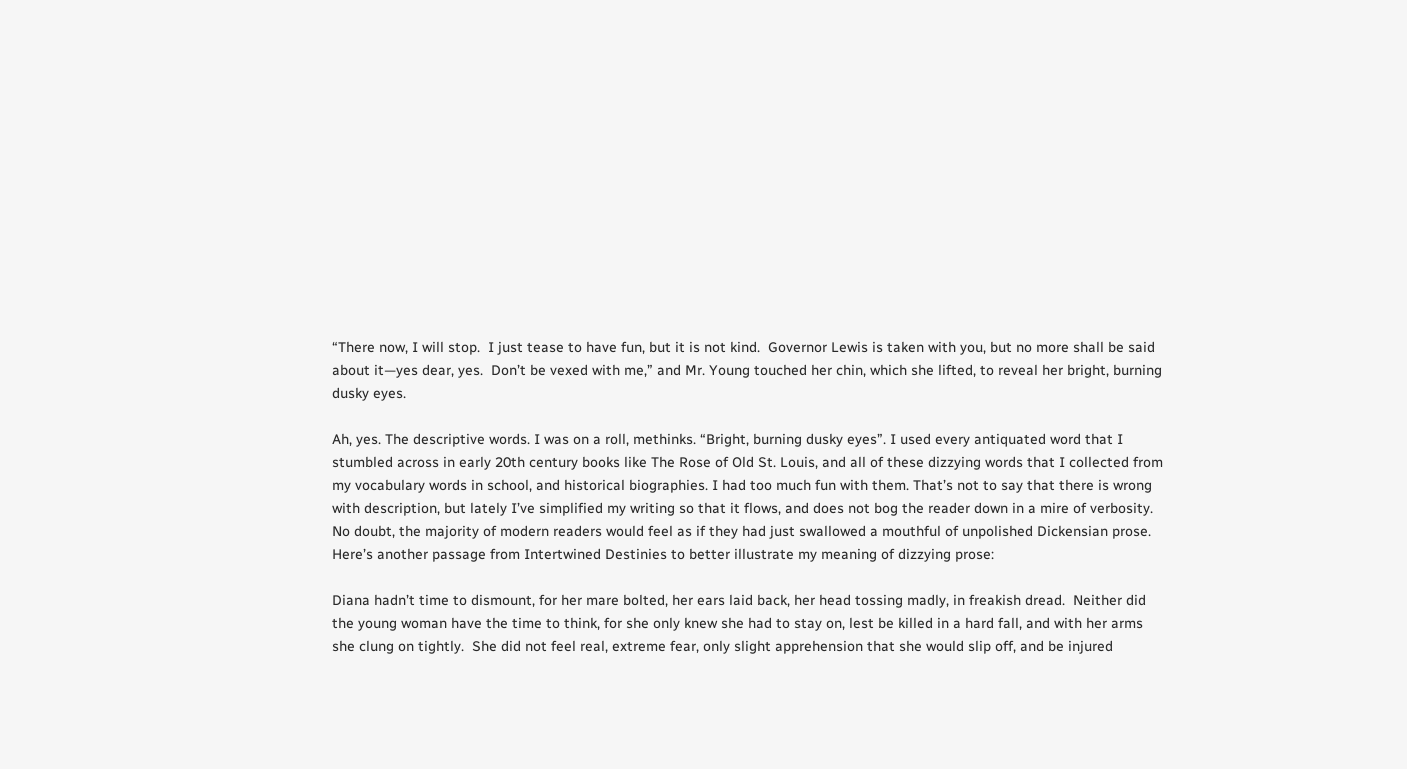“There now, I will stop.  I just tease to have fun, but it is not kind.  Governor Lewis is taken with you, but no more shall be said about it—yes dear, yes.  Don’t be vexed with me,” and Mr. Young touched her chin, which she lifted, to reveal her bright, burning dusky eyes.

Ah, yes. The descriptive words. I was on a roll, methinks. “Bright, burning dusky eyes”. I used every antiquated word that I stumbled across in early 20th century books like The Rose of Old St. Louis, and all of these dizzying words that I collected from my vocabulary words in school, and historical biographies. I had too much fun with them. That’s not to say that there is wrong with description, but lately I’ve simplified my writing so that it flows, and does not bog the reader down in a mire of verbosity. No doubt, the majority of modern readers would feel as if they had just swallowed a mouthful of unpolished Dickensian prose. Here’s another passage from Intertwined Destinies to better illustrate my meaning of dizzying prose:

Diana hadn’t time to dismount, for her mare bolted, her ears laid back, her head tossing madly, in freakish dread.  Neither did the young woman have the time to think, for she only knew she had to stay on, lest be killed in a hard fall, and with her arms she clung on tightly.  She did not feel real, extreme fear, only slight apprehension that she would slip off, and be injured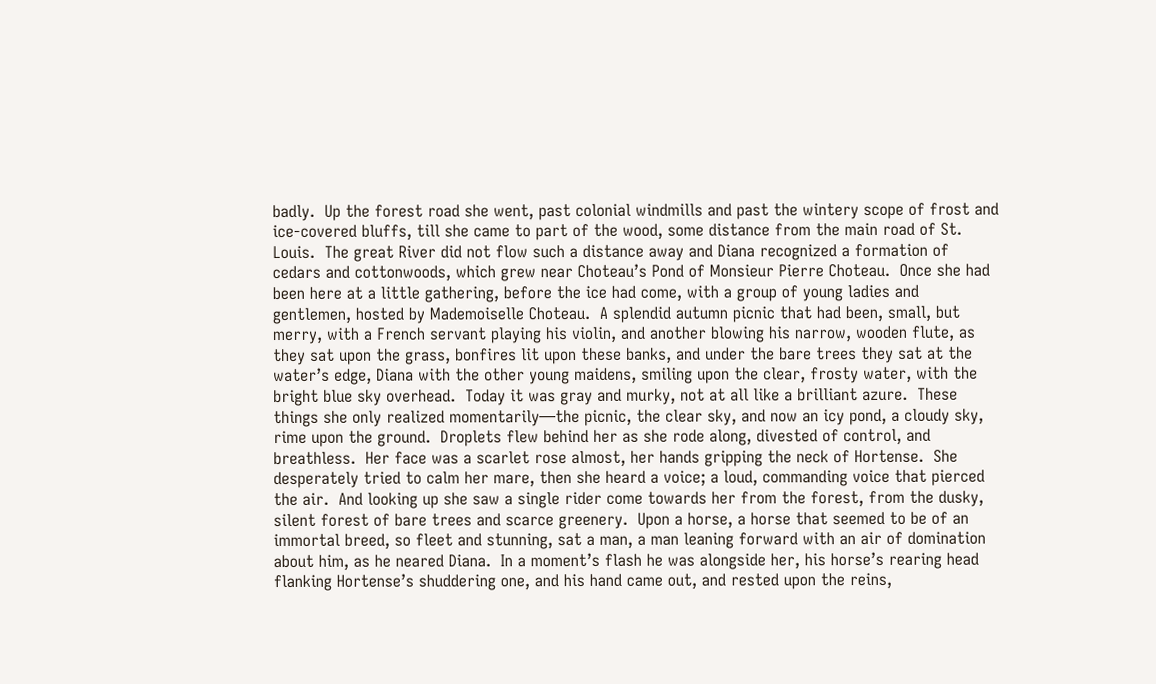badly.  Up the forest road she went, past colonial windmills and past the wintery scope of frost and ice-covered bluffs, till she came to part of the wood, some distance from the main road of St. Louis.  The great River did not flow such a distance away and Diana recognized a formation of cedars and cottonwoods, which grew near Choteau’s Pond of Monsieur Pierre Choteau.  Once she had been here at a little gathering, before the ice had come, with a group of young ladies and gentlemen, hosted by Mademoiselle Choteau.  A splendid autumn picnic that had been, small, but merry, with a French servant playing his violin, and another blowing his narrow, wooden flute, as they sat upon the grass, bonfires lit upon these banks, and under the bare trees they sat at the water’s edge, Diana with the other young maidens, smiling upon the clear, frosty water, with the bright blue sky overhead.  Today it was gray and murky, not at all like a brilliant azure.  These things she only realized momentarily—the picnic, the clear sky, and now an icy pond, a cloudy sky, rime upon the ground.  Droplets flew behind her as she rode along, divested of control, and breathless.  Her face was a scarlet rose almost, her hands gripping the neck of Hortense.  She desperately tried to calm her mare, then she heard a voice; a loud, commanding voice that pierced the air.  And looking up she saw a single rider come towards her from the forest, from the dusky, silent forest of bare trees and scarce greenery.  Upon a horse, a horse that seemed to be of an immortal breed, so fleet and stunning, sat a man, a man leaning forward with an air of domination about him, as he neared Diana.  In a moment’s flash he was alongside her, his horse’s rearing head flanking Hortense’s shuddering one, and his hand came out, and rested upon the reins,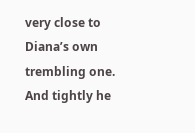very close to Diana’s own trembling one.  And tightly he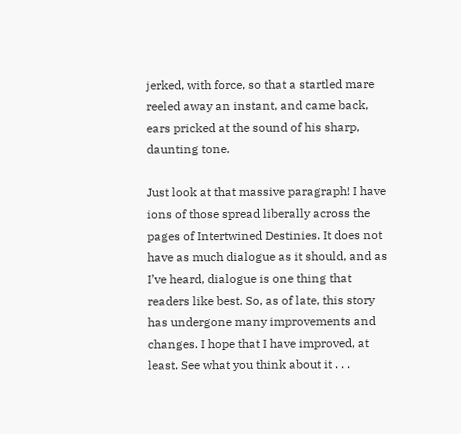jerked, with force, so that a startled mare reeled away an instant, and came back, ears pricked at the sound of his sharp, daunting tone.

Just look at that massive paragraph! I have ions of those spread liberally across the pages of Intertwined Destinies. It does not have as much dialogue as it should, and as I’ve heard, dialogue is one thing that readers like best. So, as of late, this story has undergone many improvements and changes. I hope that I have improved, at least. See what you think about it . . .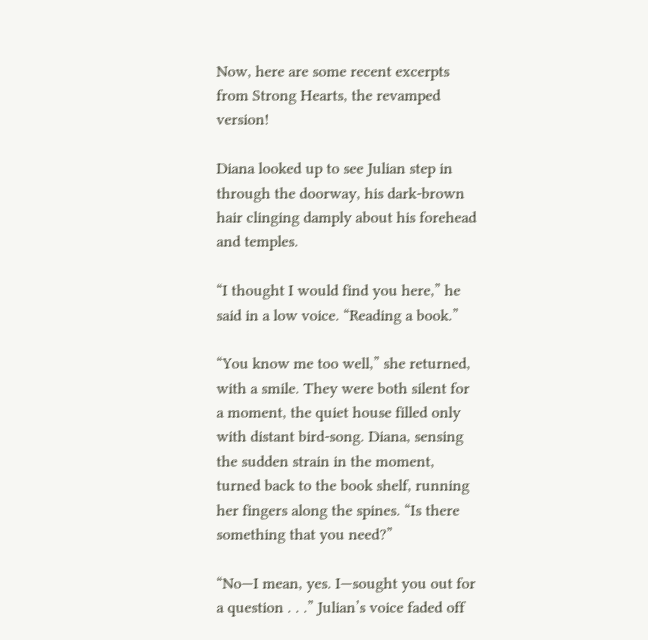Now, here are some recent excerpts from Strong Hearts, the revamped version!

Diana looked up to see Julian step in through the doorway, his dark-brown hair clinging damply about his forehead and temples.

“I thought I would find you here,” he said in a low voice. “Reading a book.”

“You know me too well,” she returned, with a smile. They were both silent for a moment, the quiet house filled only with distant bird-song. Diana, sensing the sudden strain in the moment, turned back to the book shelf, running her fingers along the spines. “Is there something that you need?”

“No—I mean, yes. I—sought you out for a question . . .” Julian’s voice faded off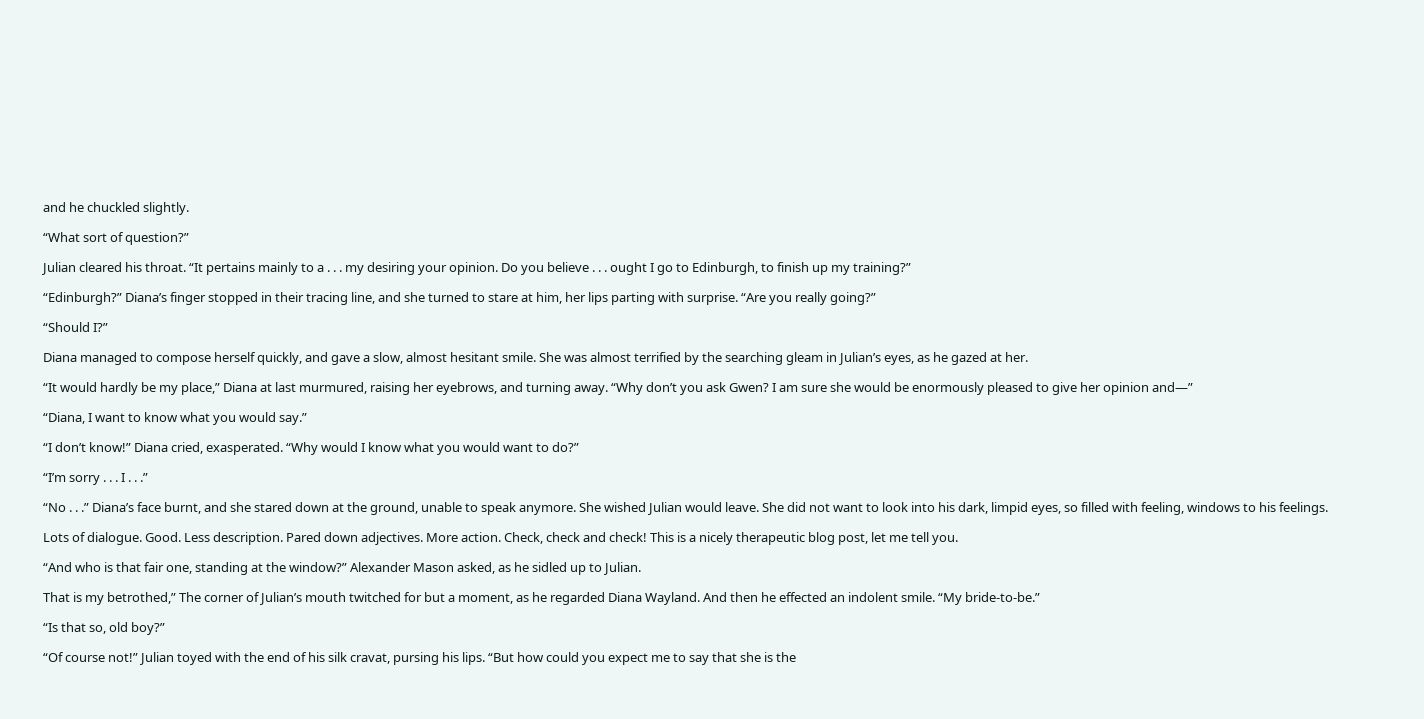and he chuckled slightly.

“What sort of question?”

Julian cleared his throat. “It pertains mainly to a . . . my desiring your opinion. Do you believe . . . ought I go to Edinburgh, to finish up my training?”

“Edinburgh?” Diana’s finger stopped in their tracing line, and she turned to stare at him, her lips parting with surprise. “Are you really going?”

“Should I?”

Diana managed to compose herself quickly, and gave a slow, almost hesitant smile. She was almost terrified by the searching gleam in Julian’s eyes, as he gazed at her.

“It would hardly be my place,” Diana at last murmured, raising her eyebrows, and turning away. “Why don’t you ask Gwen? I am sure she would be enormously pleased to give her opinion and—”

“Diana, I want to know what you would say.”

“I don’t know!” Diana cried, exasperated. “Why would I know what you would want to do?”

“I’m sorry . . . I . . .”

“No . . .” Diana’s face burnt, and she stared down at the ground, unable to speak anymore. She wished Julian would leave. She did not want to look into his dark, limpid eyes, so filled with feeling, windows to his feelings.

Lots of dialogue. Good. Less description. Pared down adjectives. More action. Check, check and check! This is a nicely therapeutic blog post, let me tell you.

“And who is that fair one, standing at the window?” Alexander Mason asked, as he sidled up to Julian.

That is my betrothed,” The corner of Julian’s mouth twitched for but a moment, as he regarded Diana Wayland. And then he effected an indolent smile. “My bride-to-be.”

“Is that so, old boy?”

“Of course not!” Julian toyed with the end of his silk cravat, pursing his lips. “But how could you expect me to say that she is the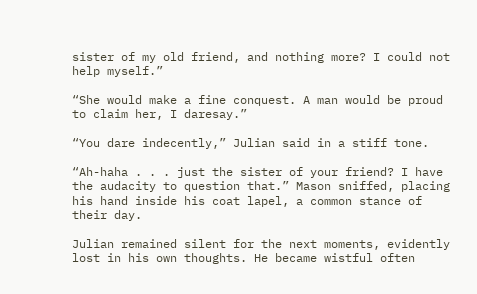sister of my old friend, and nothing more? I could not help myself.”

“She would make a fine conquest. A man would be proud to claim her, I daresay.”

“You dare indecently,” Julian said in a stiff tone.

“Ah-haha . . . just the sister of your friend? I have the audacity to question that.” Mason sniffed, placing his hand inside his coat lapel, a common stance of their day.

Julian remained silent for the next moments, evidently lost in his own thoughts. He became wistful often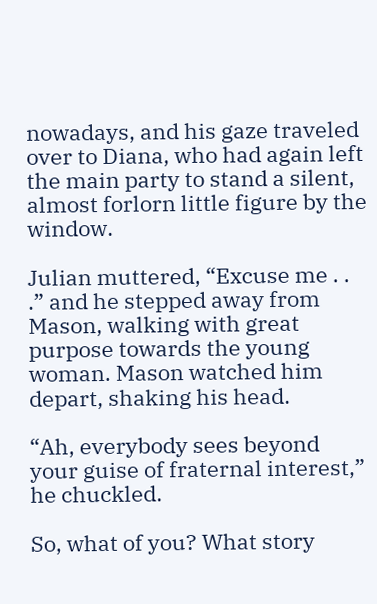nowadays, and his gaze traveled over to Diana, who had again left the main party to stand a silent, almost forlorn little figure by the window.

Julian muttered, “Excuse me . . .” and he stepped away from Mason, walking with great purpose towards the young woman. Mason watched him depart, shaking his head.

“Ah, everybody sees beyond your guise of fraternal interest,” he chuckled.

So, what of you? What story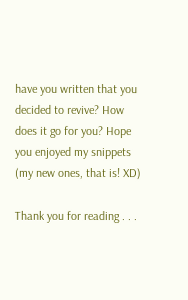have you written that you decided to revive? How does it go for you? Hope you enjoyed my snippets (my new ones, that is! XD)

Thank you for reading . . .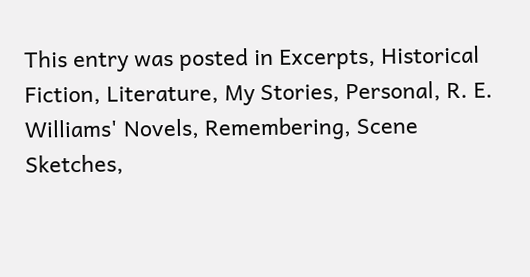This entry was posted in Excerpts, Historical Fiction, Literature, My Stories, Personal, R. E. Williams' Novels, Remembering, Scene Sketches,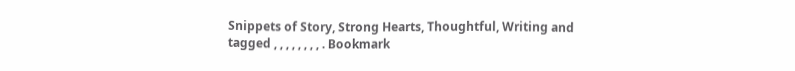Snippets of Story, Strong Hearts, Thoughtful, Writing and tagged , , , , , , , , . Bookmark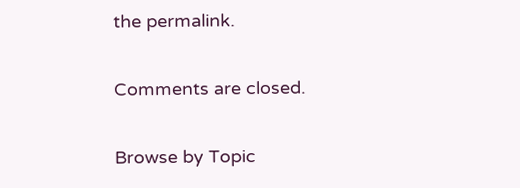the permalink.

Comments are closed.

Browse by Topic